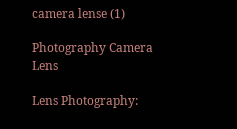camera lense (1)

Photography Camera Lens

Lens Photography: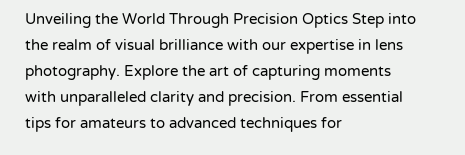Unveiling the World Through Precision Optics Step into the realm of visual brilliance with our expertise in lens photography. Explore the art of capturing moments with unparalleled clarity and precision. From essential tips for amateurs to advanced techniques for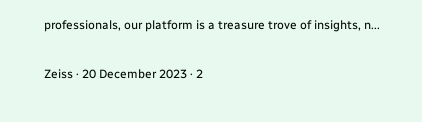professionals, our platform is a treasure trove of insights, n...

Zeiss · 20 December 2023 · 2